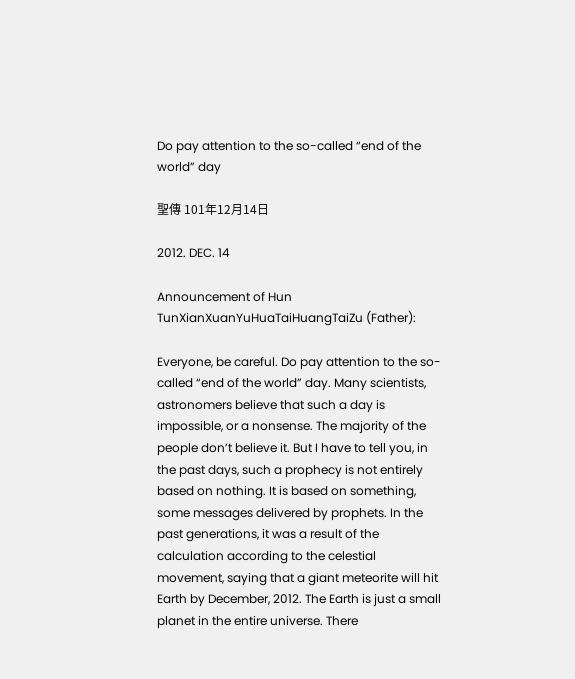Do pay attention to the so-called “end of the world” day

聖傳 101年12月14日

2012. DEC. 14

Announcement of Hun TunXianXuanYuHuaTaiHuangTaiZu (Father):

Everyone, be careful. Do pay attention to the so-called “end of the world” day. Many scientists, astronomers believe that such a day is impossible, or a nonsense. The majority of the people don’t believe it. But I have to tell you, in the past days, such a prophecy is not entirely based on nothing. It is based on something, some messages delivered by prophets. In the past generations, it was a result of the calculation according to the celestial movement, saying that a giant meteorite will hit Earth by December, 2012. The Earth is just a small planet in the entire universe. There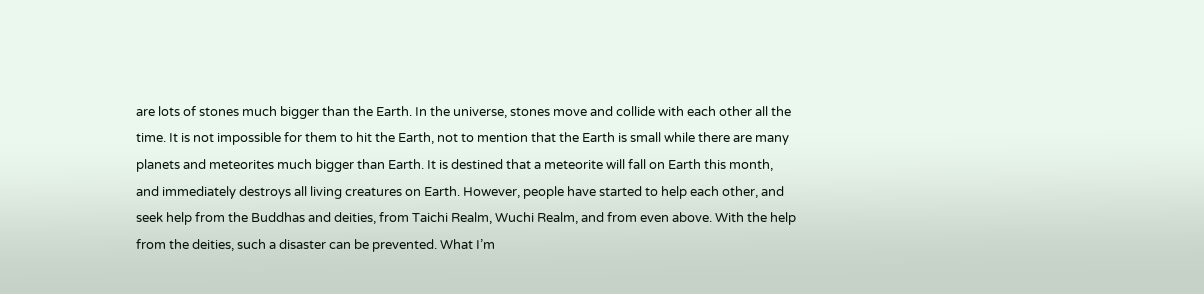are lots of stones much bigger than the Earth. In the universe, stones move and collide with each other all the time. It is not impossible for them to hit the Earth, not to mention that the Earth is small while there are many planets and meteorites much bigger than Earth. It is destined that a meteorite will fall on Earth this month, and immediately destroys all living creatures on Earth. However, people have started to help each other, and seek help from the Buddhas and deities, from Taichi Realm, Wuchi Realm, and from even above. With the help from the deities, such a disaster can be prevented. What I’m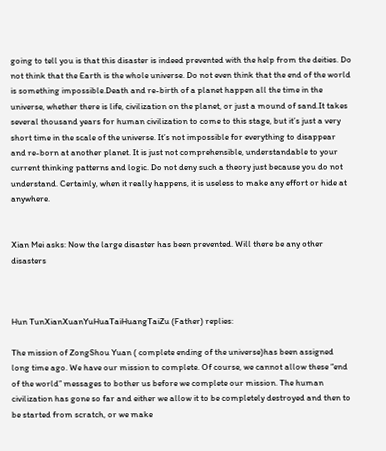going to tell you is that this disaster is indeed prevented with the help from the deities. Do not think that the Earth is the whole universe. Do not even think that the end of the world is something impossible.Death and re-birth of a planet happen all the time in the universe, whether there is life, civilization on the planet, or just a mound of sand.It takes several thousand years for human civilization to come to this stage, but it’s just a very short time in the scale of the universe. It’s not impossible for everything to disappear and re-born at another planet. It is just not comprehensible, understandable to your current thinking patterns and logic. Do not deny such a theory just because you do not understand. Certainly, when it really happens, it is useless to make any effort or hide at anywhere.


Xian Mei asks: Now the large disaster has been prevented. Will there be any other disasters



Hun TunXianXuanYuHuaTaiHuangTaiZu (Father) replies:

The mission of ZongShou Yuan ( complete ending of the universe)has been assigned long time ago. We have our mission to complete. Of course, we cannot allow these “end of the world” messages to bother us before we complete our mission. The human civilization has gone so far and either we allow it to be completely destroyed and then to be started from scratch, or we make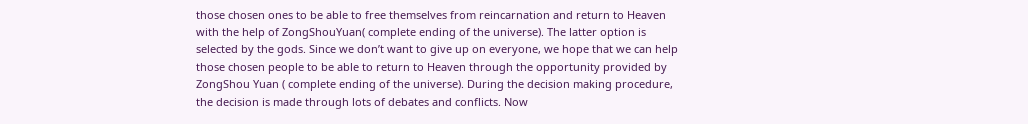those chosen ones to be able to free themselves from reincarnation and return to Heaven with the help of ZongShouYuan( complete ending of the universe). The latter option is selected by the gods. Since we don’t want to give up on everyone, we hope that we can help those chosen people to be able to return to Heaven through the opportunity provided by ZongShou Yuan ( complete ending of the universe). During the decision making procedure, the decision is made through lots of debates and conflicts. Now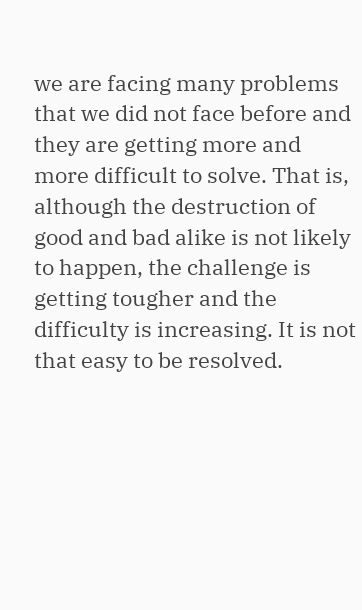we are facing many problems that we did not face before and they are getting more and more difficult to solve. That is, although the destruction of good and bad alike is not likely to happen, the challenge is getting tougher and the difficulty is increasing. It is not that easy to be resolved.